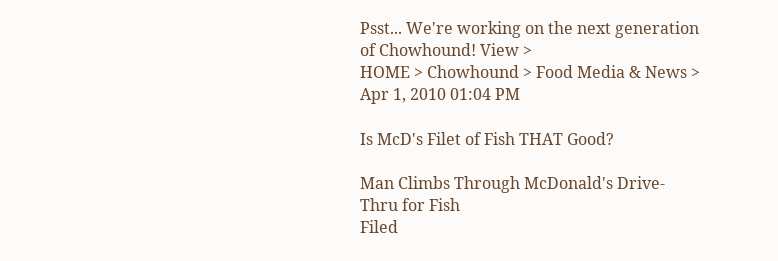Psst... We're working on the next generation of Chowhound! View >
HOME > Chowhound > Food Media & News >
Apr 1, 2010 01:04 PM

Is McD's Filet of Fish THAT Good?

Man Climbs Through McDonald's Drive-Thru for Fish
Filed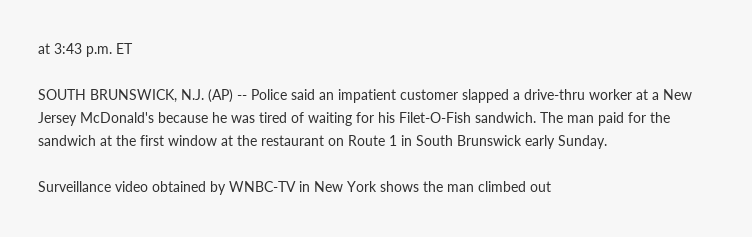at 3:43 p.m. ET

SOUTH BRUNSWICK, N.J. (AP) -- Police said an impatient customer slapped a drive-thru worker at a New Jersey McDonald's because he was tired of waiting for his Filet-O-Fish sandwich. The man paid for the sandwich at the first window at the restaurant on Route 1 in South Brunswick early Sunday.

Surveillance video obtained by WNBC-TV in New York shows the man climbed out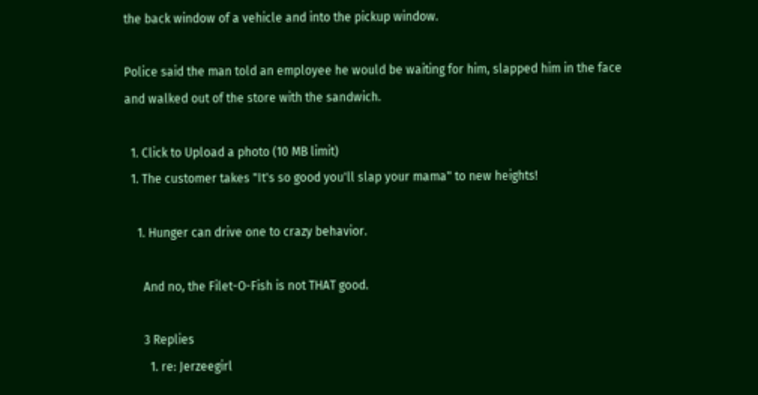the back window of a vehicle and into the pickup window.

Police said the man told an employee he would be waiting for him, slapped him in the face and walked out of the store with the sandwich.

  1. Click to Upload a photo (10 MB limit)
  1. The customer takes "It's so good you'll slap your mama" to new heights!

    1. Hunger can drive one to crazy behavior.

      And no, the Filet-O-Fish is not THAT good.

      3 Replies
        1. re: Jerzeegirl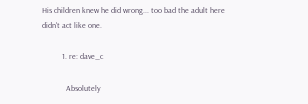His children knew he did wrong... too bad the adult here didn't act like one.

          1. re: dave_c

            Absolutely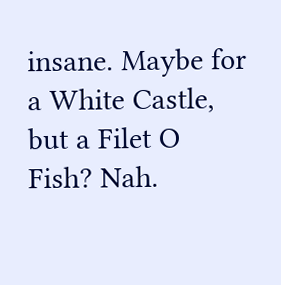insane. Maybe for a White Castle, but a Filet O Fish? Nah.